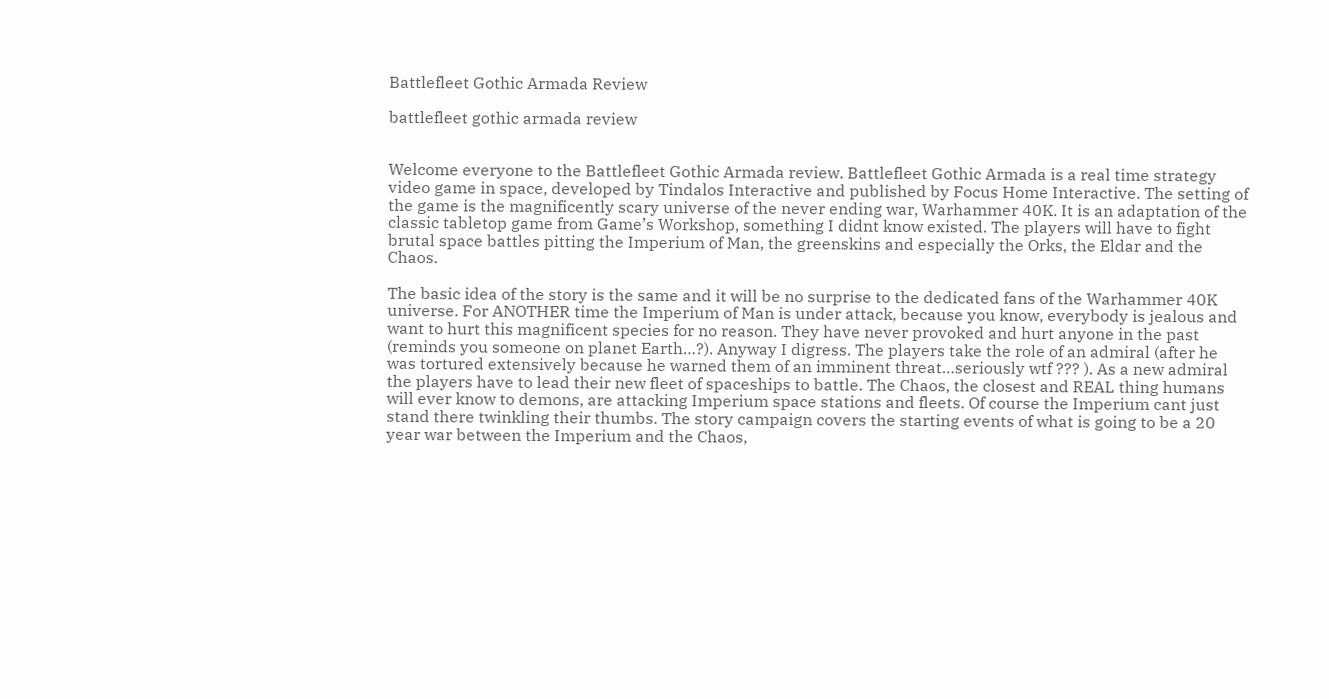Battlefleet Gothic Armada Review

battlefleet gothic armada review


Welcome everyone to the Battlefleet Gothic Armada review. Battlefleet Gothic Armada is a real time strategy video game in space, developed by Tindalos Interactive and published by Focus Home Interactive. The setting of the game is the magnificently scary universe of the never ending war, Warhammer 40K. It is an adaptation of the classic tabletop game from Game’s Workshop, something I didnt know existed. The players will have to fight brutal space battles pitting the Imperium of Man, the greenskins and especially the Orks, the Eldar and the Chaos.

The basic idea of the story is the same and it will be no surprise to the dedicated fans of the Warhammer 40K universe. For ANOTHER time the Imperium of Man is under attack, because you know, everybody is jealous and want to hurt this magnificent species for no reason. They have never provoked and hurt anyone in the past (reminds you someone on planet Earth…?). Anyway I digress. The players take the role of an admiral (after he was tortured extensively because he warned them of an imminent threat…seriously wtf ??? ). As a new admiral the players have to lead their new fleet of spaceships to battle. The Chaos, the closest and REAL thing humans will ever know to demons, are attacking Imperium space stations and fleets. Of course the Imperium cant just stand there twinkling their thumbs. The story campaign covers the starting events of what is going to be a 20 year war between the Imperium and the Chaos,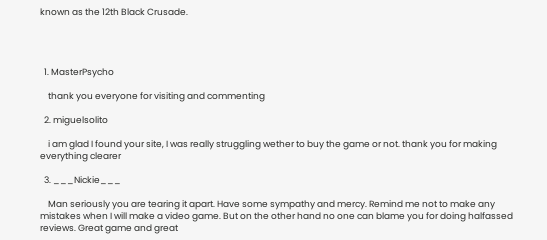known as the 12th Black Crusade.




  1. MasterPsycho

    thank you everyone for visiting and commenting

  2. miguelsolito

    i am glad I found your site, I was really struggling wether to buy the game or not. thank you for making everything clearer

  3. ___Nickie___

    Man seriously you are tearing it apart. Have some sympathy and mercy. Remind me not to make any mistakes when I will make a video game. But on the other hand no one can blame you for doing halfassed reviews. Great game and great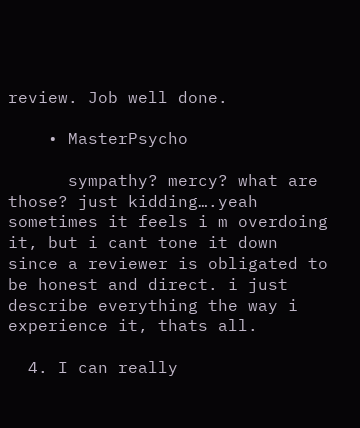review. Job well done.

    • MasterPsycho

      sympathy? mercy? what are those? just kidding….yeah sometimes it feels i m overdoing it, but i cant tone it down since a reviewer is obligated to be honest and direct. i just describe everything the way i experience it, thats all.

  4. I can really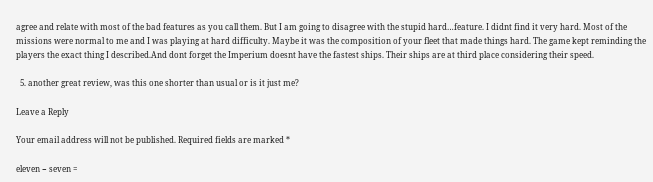agree and relate with most of the bad features as you call them. But I am going to disagree with the stupid hard…feature. I didnt find it very hard. Most of the missions were normal to me and I was playing at hard difficulty. Maybe it was the composition of your fleet that made things hard. The game kept reminding the players the exact thing I described.And dont forget the Imperium doesnt have the fastest ships. Their ships are at third place considering their speed.

  5. another great review, was this one shorter than usual or is it just me?

Leave a Reply

Your email address will not be published. Required fields are marked *

eleven − seven =